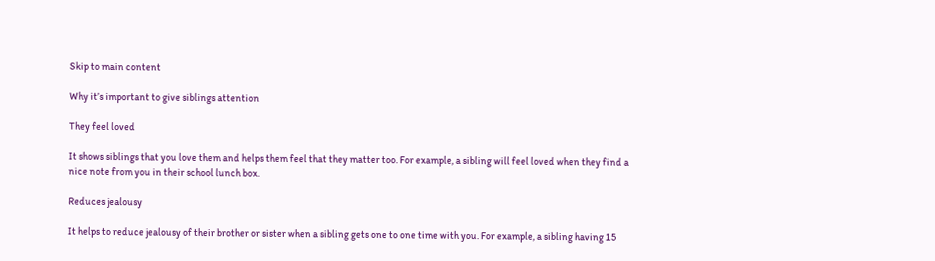Skip to main content

Why it’s important to give siblings attention

They feel loved

It shows siblings that you love them and helps them feel that they matter too. For example, a sibling will feel loved when they find a nice note from you in their school lunch box.

Reduces jealousy

It helps to reduce jealousy of their brother or sister when a sibling gets one to one time with you. For example, a sibling having 15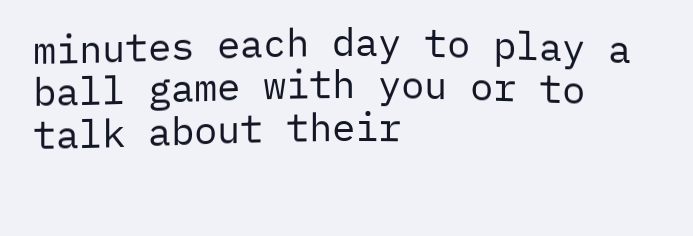minutes each day to play a ball game with you or to talk about their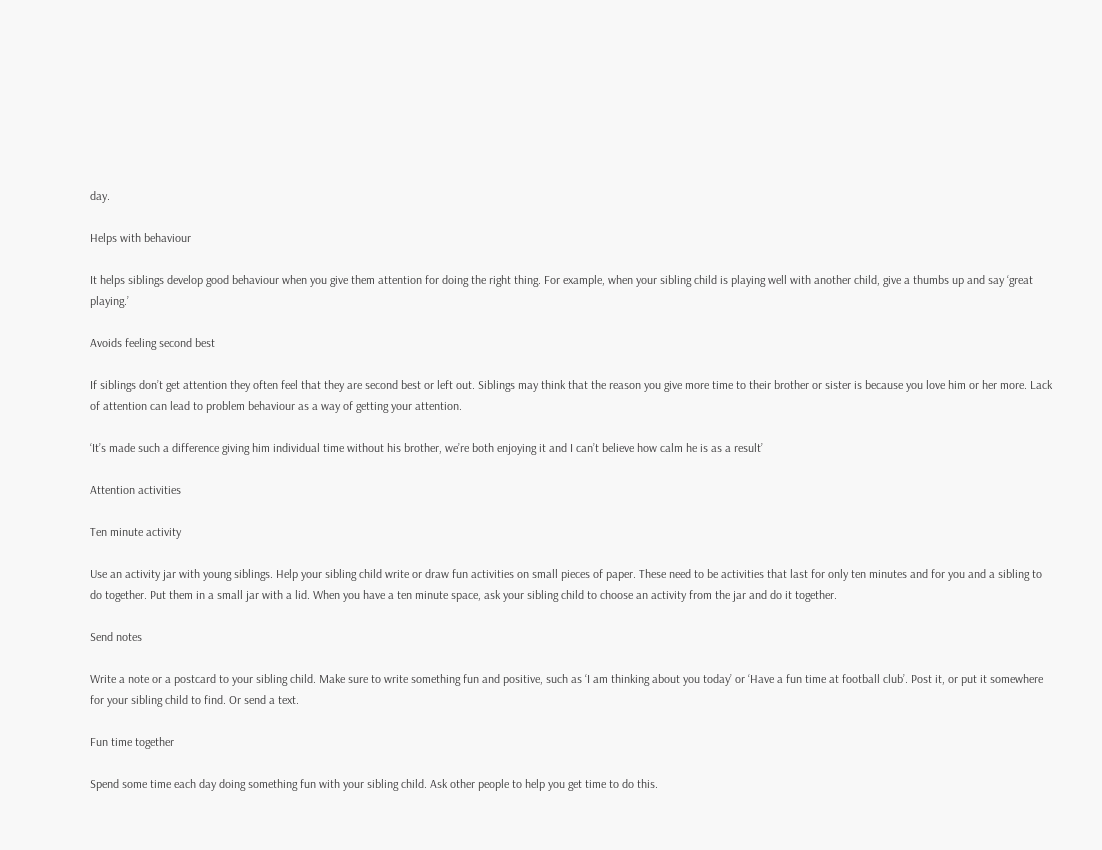day.

Helps with behaviour

It helps siblings develop good behaviour when you give them attention for doing the right thing. For example, when your sibling child is playing well with another child, give a thumbs up and say ‘great playing.’

Avoids feeling second best

If siblings don’t get attention they often feel that they are second best or left out. Siblings may think that the reason you give more time to their brother or sister is because you love him or her more. Lack of attention can lead to problem behaviour as a way of getting your attention.

‘It’s made such a difference giving him individual time without his brother, we’re both enjoying it and I can’t believe how calm he is as a result’

Attention activities

Ten minute activity

Use an activity jar with young siblings. Help your sibling child write or draw fun activities on small pieces of paper. These need to be activities that last for only ten minutes and for you and a sibling to do together. Put them in a small jar with a lid. When you have a ten minute space, ask your sibling child to choose an activity from the jar and do it together.

Send notes

Write a note or a postcard to your sibling child. Make sure to write something fun and positive, such as ‘I am thinking about you today’ or ‘Have a fun time at football club’. Post it, or put it somewhere for your sibling child to find. Or send a text.

Fun time together

Spend some time each day doing something fun with your sibling child. Ask other people to help you get time to do this.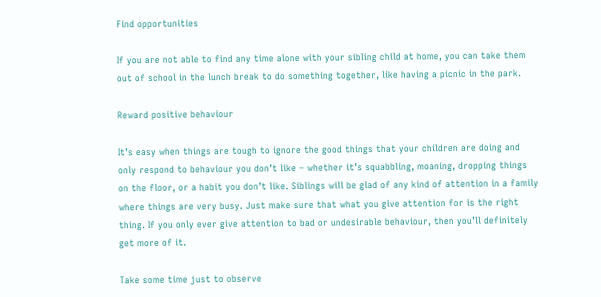Find opportunities

If you are not able to find any time alone with your sibling child at home, you can take them out of school in the lunch break to do something together, like having a picnic in the park.

Reward positive behaviour

It’s easy when things are tough to ignore the good things that your children are doing and only respond to behaviour you don’t like – whether it’s squabbling, moaning, dropping things on the floor, or a habit you don’t like. Siblings will be glad of any kind of attention in a family where things are very busy. Just make sure that what you give attention for is the right thing. If you only ever give attention to bad or undesirable behaviour, then you’ll definitely get more of it.

Take some time just to observe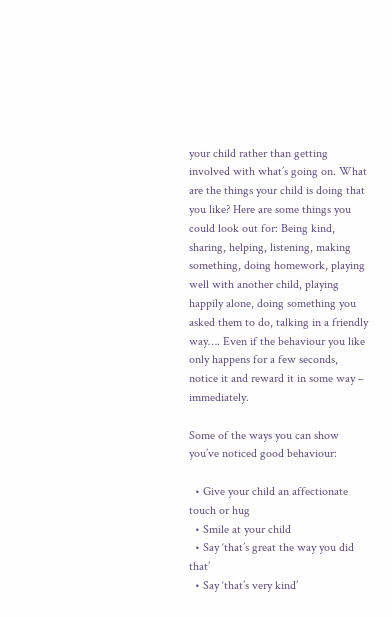your child rather than getting involved with what’s going on. What are the things your child is doing that you like? Here are some things you could look out for: Being kind, sharing, helping, listening, making something, doing homework, playing well with another child, playing happily alone, doing something you asked them to do, talking in a friendly way…. Even if the behaviour you like only happens for a few seconds, notice it and reward it in some way – immediately.

Some of the ways you can show you’ve noticed good behaviour:

  • Give your child an affectionate touch or hug
  • Smile at your child
  • Say ‘that’s great the way you did that’
  • Say ‘that’s very kind’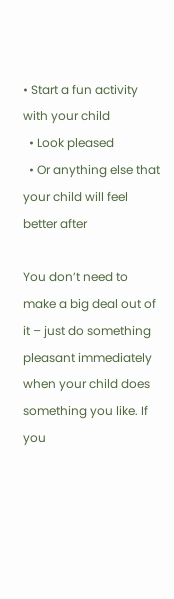• Start a fun activity with your child
  • Look pleased
  • Or anything else that your child will feel better after

You don’t need to make a big deal out of it – just do something pleasant immediately when your child does something you like. If you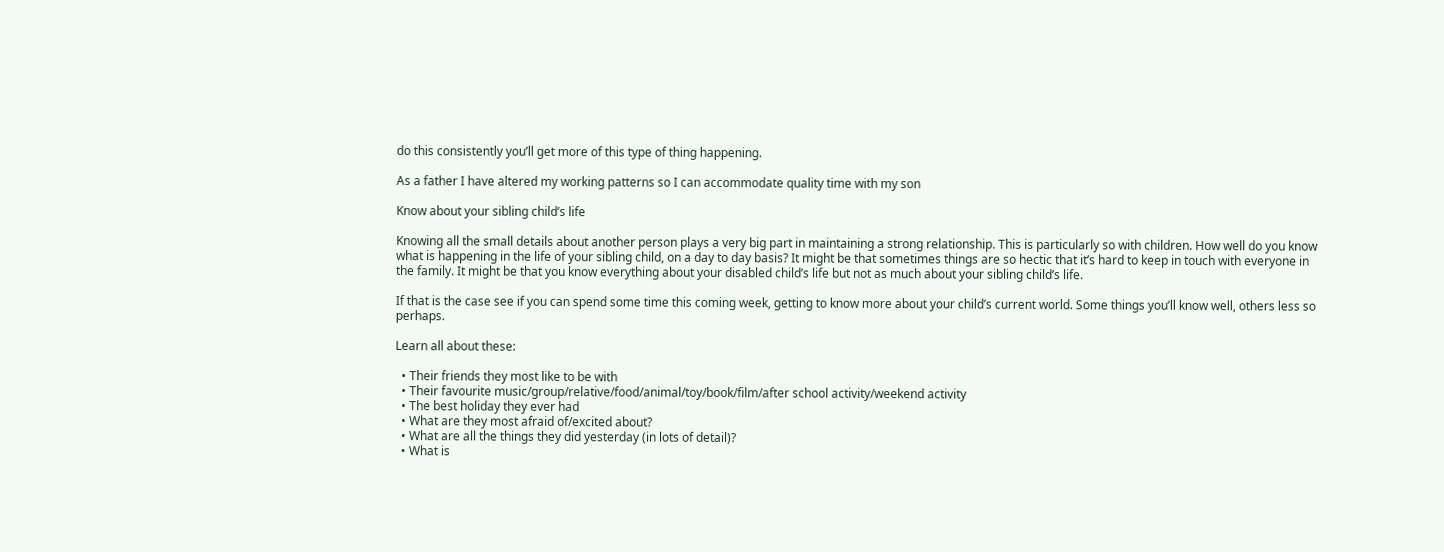do this consistently you’ll get more of this type of thing happening.

As a father I have altered my working patterns so I can accommodate quality time with my son

Know about your sibling child’s life

Knowing all the small details about another person plays a very big part in maintaining a strong relationship. This is particularly so with children. How well do you know what is happening in the life of your sibling child, on a day to day basis? It might be that sometimes things are so hectic that it’s hard to keep in touch with everyone in the family. It might be that you know everything about your disabled child’s life but not as much about your sibling child’s life.

If that is the case see if you can spend some time this coming week, getting to know more about your child’s current world. Some things you’ll know well, others less so perhaps.

Learn all about these:

  • Their friends they most like to be with
  • Their favourite music/group/relative/food/animal/toy/book/film/after school activity/weekend activity
  • The best holiday they ever had
  • What are they most afraid of/excited about?
  • What are all the things they did yesterday (in lots of detail)?
  • What is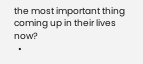the most important thing coming up in their lives now?
  •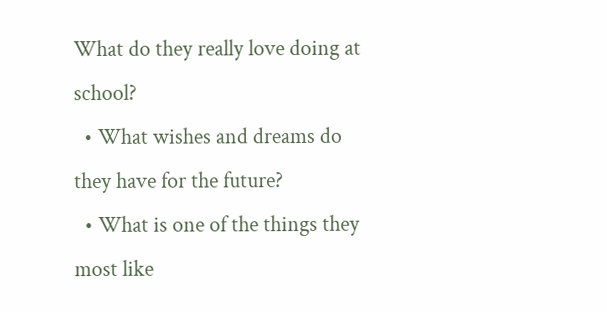What do they really love doing at school?
  • What wishes and dreams do they have for the future?
  • What is one of the things they most like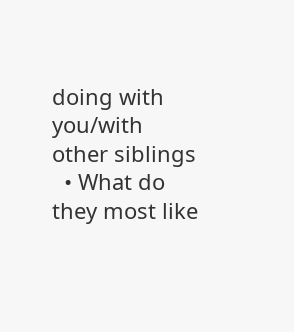doing with you/with other siblings
  • What do they most like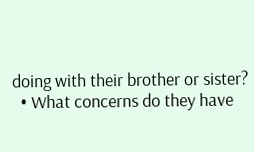doing with their brother or sister?
  • What concerns do they have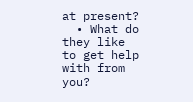at present?
  • What do they like to get help with from you?